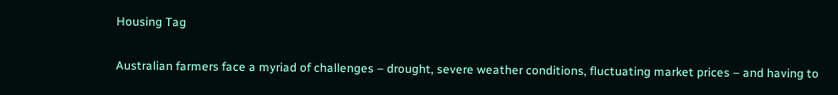Housing Tag

Australian farmers face a myriad of challenges – drought, severe weather conditions, fluctuating market prices – and having to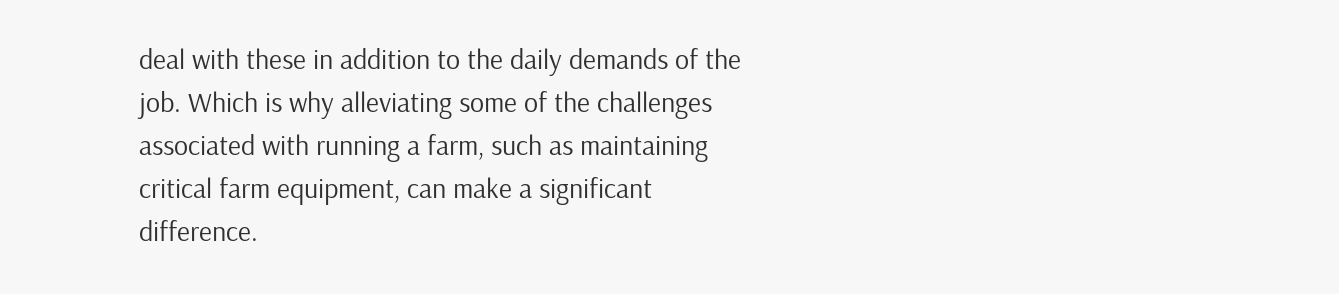deal with these in addition to the daily demands of the job. Which is why alleviating some of the challenges associated with running a farm, such as maintaining critical farm equipment, can make a significant difference.